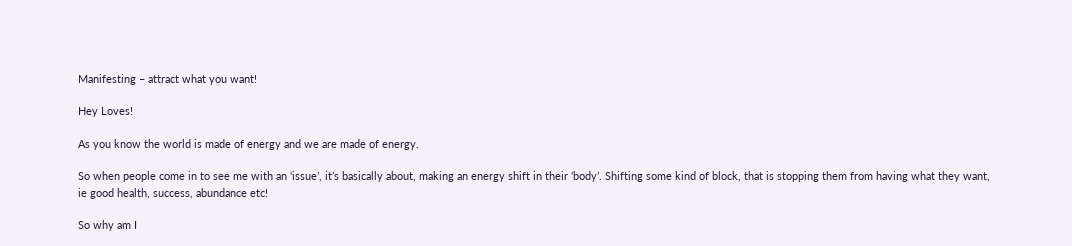Manifesting – attract what you want!

Hey Loves!

As you know the world is made of energy and we are made of energy.

So when people come in to see me with an ‘issue’, it’s basically about, making an energy shift in their ‘body’. Shifting some kind of block, that is stopping them from having what they want, ie good health, success, abundance etc!

So why am I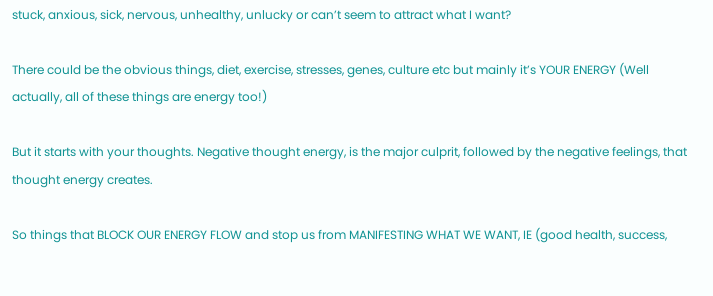stuck, anxious, sick, nervous, unhealthy, unlucky or can’t seem to attract what I want?

There could be the obvious things, diet, exercise, stresses, genes, culture etc but mainly it’s YOUR ENERGY (Well actually, all of these things are energy too!)

But it starts with your thoughts. Negative thought energy, is the major culprit, followed by the negative feelings, that thought energy creates.

So things that BLOCK OUR ENERGY FLOW and stop us from MANIFESTING WHAT WE WANT, IE (good health, success,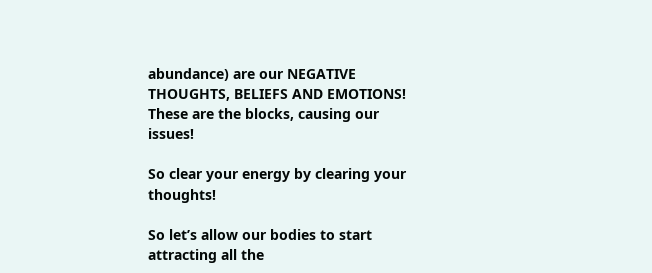abundance) are our NEGATIVE THOUGHTS, BELIEFS AND EMOTIONS! These are the blocks, causing our issues!

So clear your energy by clearing your thoughts!

So let’s allow our bodies to start attracting all the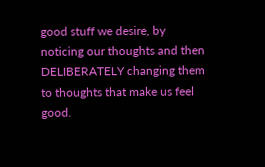good stuff we desire, by noticing our thoughts and then DELIBERATELY changing them to thoughts that make us feel good.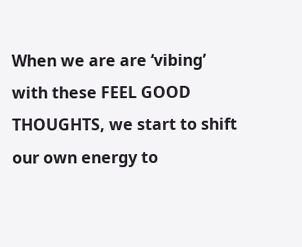When we are are ‘vibing’ with these FEEL GOOD THOUGHTS, we start to shift our own energy to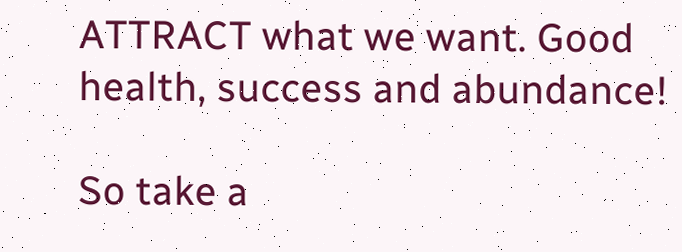ATTRACT what we want. Good health, success and abundance!

So take a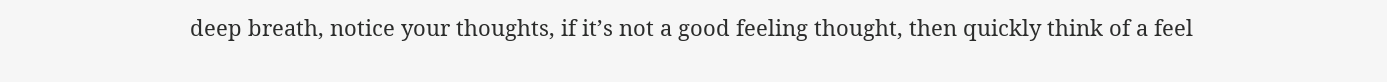deep breath, notice your thoughts, if it’s not a good feeling thought, then quickly think of a feel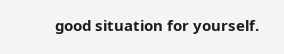good situation for yourself.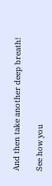And then take another deep breath!

See how you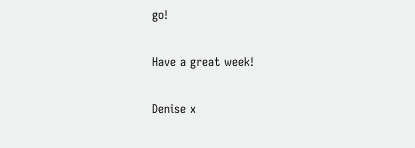go!

Have a great week!

Denise x